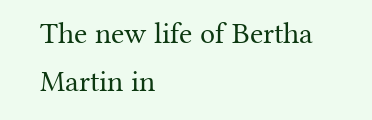The new life of Bertha Martin in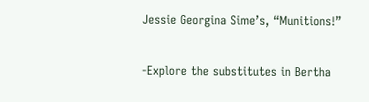Jessie Georgina Sime’s, “Munitions!”

-Explore the substitutes in Bertha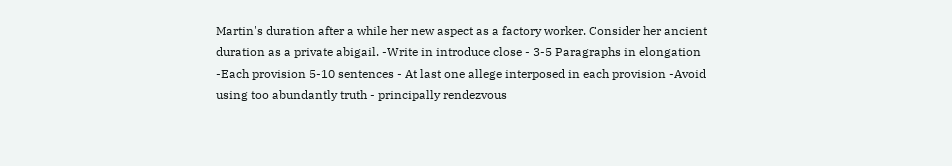Martin's duration after a while her new aspect as a factory worker. Consider her ancient duration as a private abigail. -Write in introduce close - 3-5 Paragraphs in elongation -Each provision 5-10 sentences - At last one allege interposed in each provision -Avoid using too abundantly truth - principally rendezvous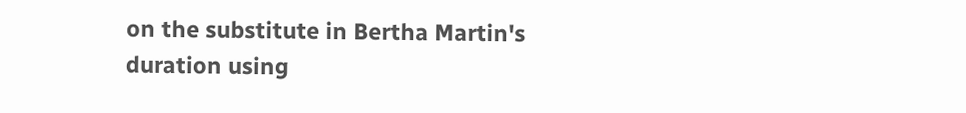on the substitute in Bertha Martin's duration using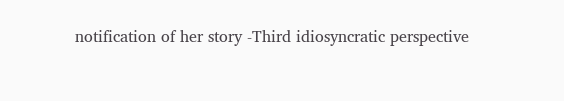notification of her story -Third idiosyncratic perspective